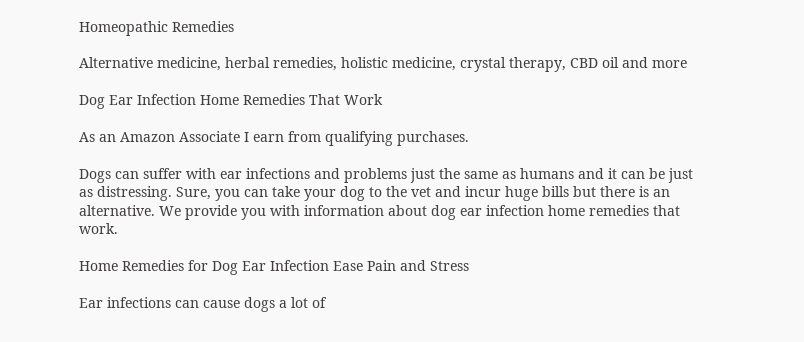Homeopathic Remedies

Alternative medicine, herbal remedies, holistic medicine, crystal therapy, CBD oil and more

Dog Ear Infection Home Remedies That Work

As an Amazon Associate I earn from qualifying purchases.

Dogs can suffer with ear infections and problems just the same as humans and it can be just as distressing. Sure, you can take your dog to the vet and incur huge bills but there is an alternative. We provide you with information about dog ear infection home remedies that work.

Home Remedies for Dog Ear Infection Ease Pain and Stress

Ear infections can cause dogs a lot of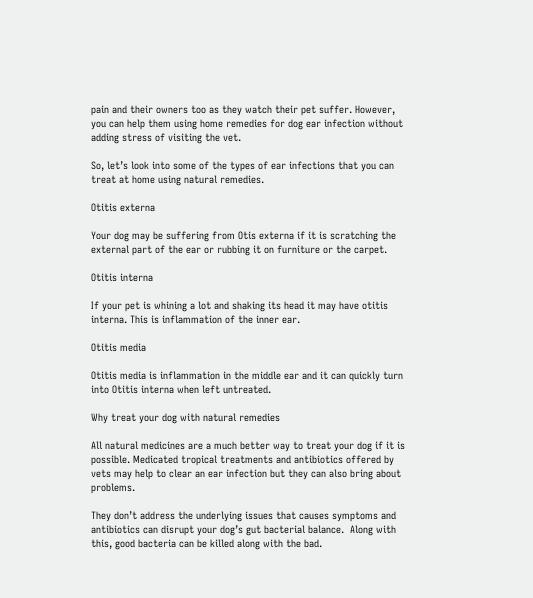pain and their owners too as they watch their pet suffer. However, you can help them using home remedies for dog ear infection without adding stress of visiting the vet.

So, let’s look into some of the types of ear infections that you can treat at home using natural remedies.

Otitis externa

Your dog may be suffering from Otis externa if it is scratching the external part of the ear or rubbing it on furniture or the carpet.

Otitis interna

If your pet is whining a lot and shaking its head it may have otitis interna. This is inflammation of the inner ear.

Otitis media

Otitis media is inflammation in the middle ear and it can quickly turn into Otitis interna when left untreated.

Why treat your dog with natural remedies

All natural medicines are a much better way to treat your dog if it is possible. Medicated tropical treatments and antibiotics offered by vets may help to clear an ear infection but they can also bring about problems.

They don’t address the underlying issues that causes symptoms and antibiotics can disrupt your dog’s gut bacterial balance.  Along with this, good bacteria can be killed along with the bad.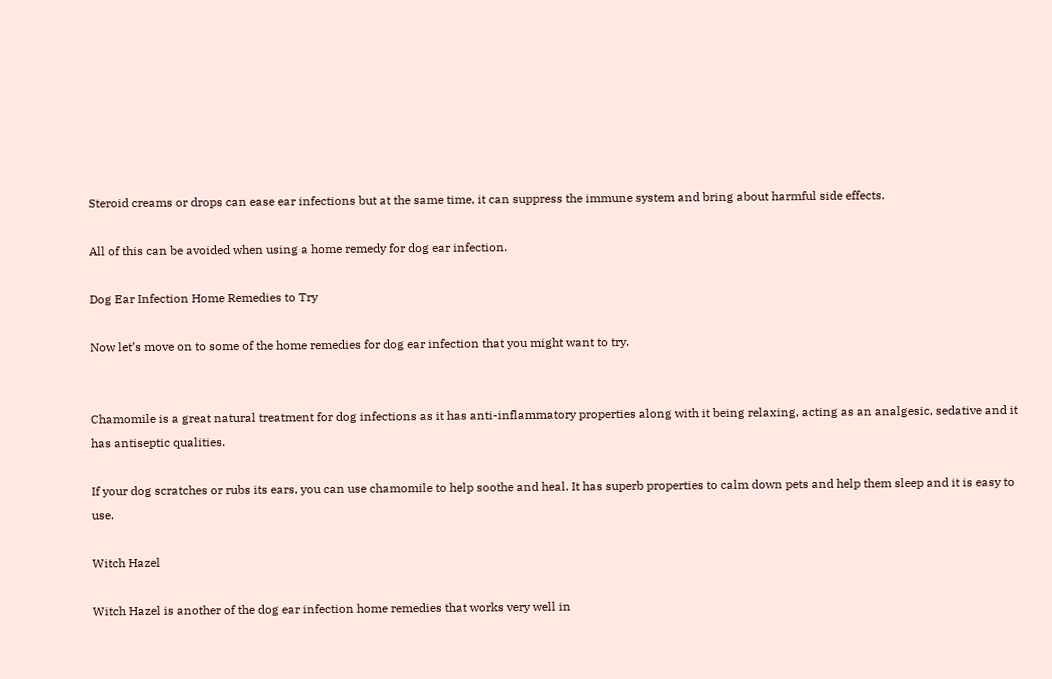Steroid creams or drops can ease ear infections but at the same time, it can suppress the immune system and bring about harmful side effects.

All of this can be avoided when using a home remedy for dog ear infection.

Dog Ear Infection Home Remedies to Try

Now let’s move on to some of the home remedies for dog ear infection that you might want to try.


Chamomile is a great natural treatment for dog infections as it has anti-inflammatory properties along with it being relaxing, acting as an analgesic, sedative and it has antiseptic qualities.

If your dog scratches or rubs its ears, you can use chamomile to help soothe and heal. It has superb properties to calm down pets and help them sleep and it is easy to use.

Witch Hazel

Witch Hazel is another of the dog ear infection home remedies that works very well in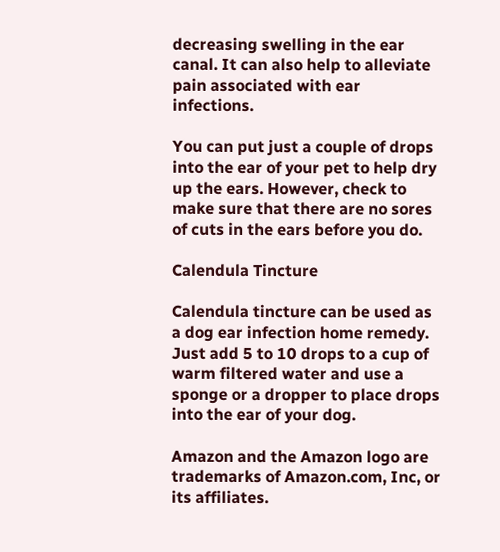decreasing swelling in the ear canal. It can also help to alleviate pain associated with ear infections.

You can put just a couple of drops into the ear of your pet to help dry up the ears. However, check to make sure that there are no sores of cuts in the ears before you do.

Calendula Tincture

Calendula tincture can be used as a dog ear infection home remedy. Just add 5 to 10 drops to a cup of warm filtered water and use a sponge or a dropper to place drops into the ear of your dog.

Amazon and the Amazon logo are trademarks of Amazon.com, Inc, or its affiliates.